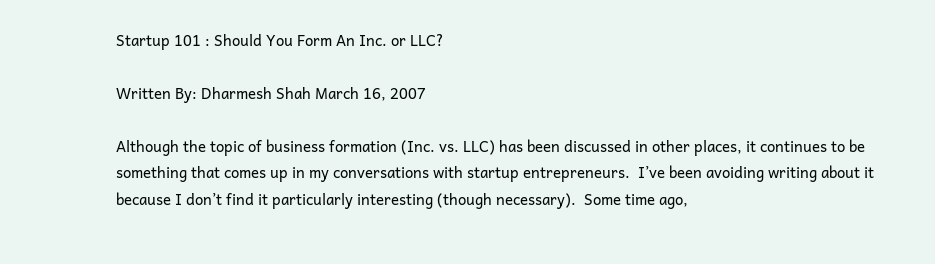Startup 101 : Should You Form An Inc. or LLC?

Written By: Dharmesh Shah March 16, 2007

Although the topic of business formation (Inc. vs. LLC) has been discussed in other places, it continues to be something that comes up in my conversations with startup entrepreneurs.  I’ve been avoiding writing about it because I don’t find it particularly interesting (though necessary).  Some time ago,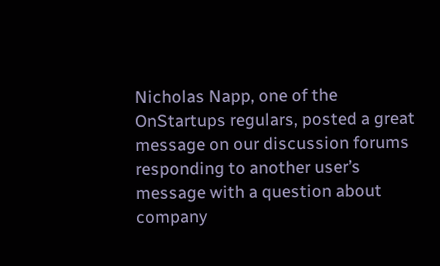Nicholas Napp, one of the OnStartups regulars, posted a great message on our discussion forums responding to another user’s message with a question about company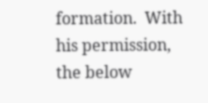formation.  With his permission, the below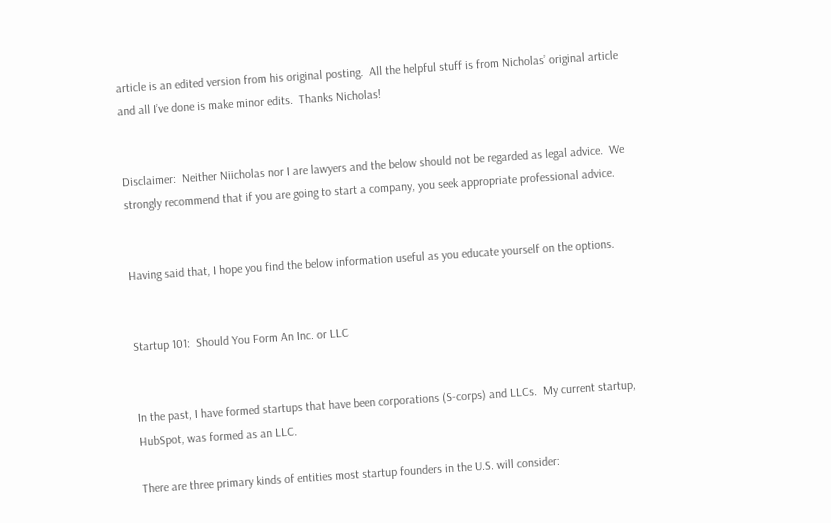article is an edited version from his original posting.  All the helpful stuff is from Nicholas’ original article and all I’ve done is make minor edits.  Thanks Nicholas!


Disclaimer:  Neither Niicholas nor I are lawyers and the below should not be regarded as legal advice.  We strongly recommend that if you are going to start a company, you seek appropriate professional advice.


Having said that, I hope you find the below information useful as you educate yourself on the options.


Startup 101:  Should You Form An Inc. or LLC


In the past, I have formed startups that have been corporations (S-corps) and LLCs.  My current startup, HubSpot, was formed as an LLC.

There are three primary kinds of entities most startup founders in the U.S. will consider: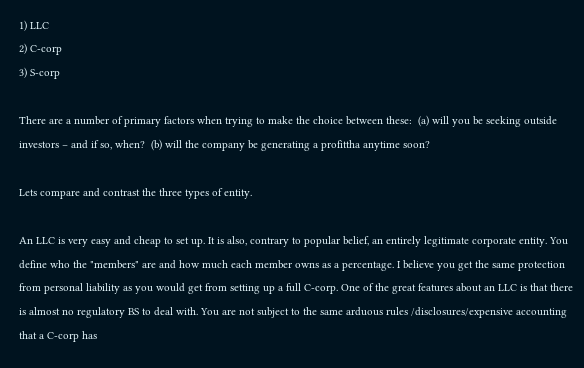1) LLC
2) C-corp
3) S-corp

There are a number of primary factors when trying to make the choice between these:  (a) will you be seeking outside investors – and if so, when?  (b) will the company be generating a profittha anytime soon?

Lets compare and contrast the three types of entity.

An LLC is very easy and cheap to set up. It is also, contrary to popular belief, an entirely legitimate corporate entity. You define who the "members" are and how much each member owns as a percentage. I believe you get the same protection from personal liability as you would get from setting up a full C-corp. One of the great features about an LLC is that there is almost no regulatory BS to deal with. You are not subject to the same arduous rules /disclosures/expensive accounting that a C-corp has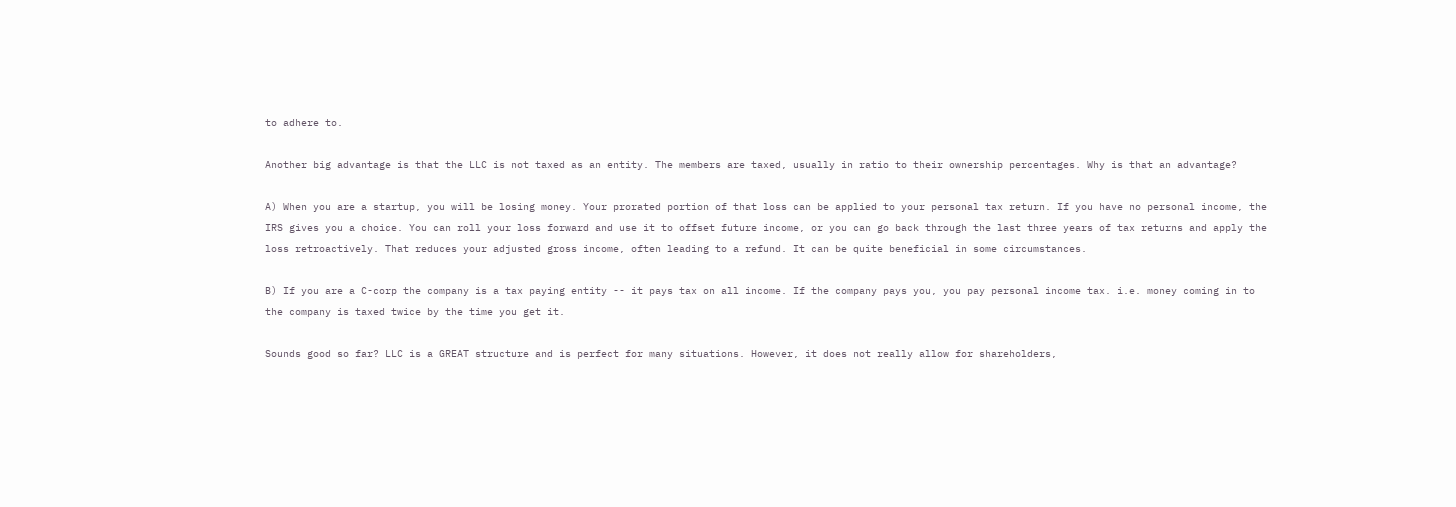to adhere to.

Another big advantage is that the LLC is not taxed as an entity. The members are taxed, usually in ratio to their ownership percentages. Why is that an advantage?

A) When you are a startup, you will be losing money. Your prorated portion of that loss can be applied to your personal tax return. If you have no personal income, the IRS gives you a choice. You can roll your loss forward and use it to offset future income, or you can go back through the last three years of tax returns and apply the loss retroactively. That reduces your adjusted gross income, often leading to a refund. It can be quite beneficial in some circumstances.

B) If you are a C-corp the company is a tax paying entity -- it pays tax on all income. If the company pays you, you pay personal income tax. i.e. money coming in to the company is taxed twice by the time you get it.

Sounds good so far? LLC is a GREAT structure and is perfect for many situations. However, it does not really allow for shareholders,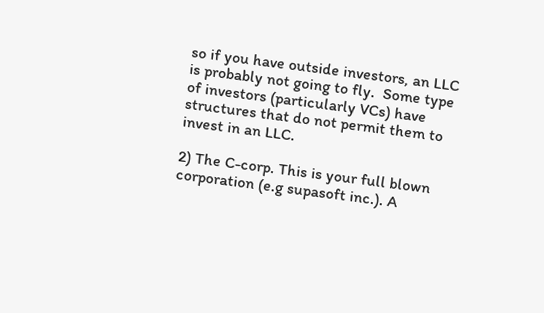so if you have outside investors, an LLC is probably not going to fly.  Some type of investors (particularly VCs) have structures that do not permit them to invest in an LLC.

2) The C-corp. This is your full blown corporation (e.g supasoft inc.). A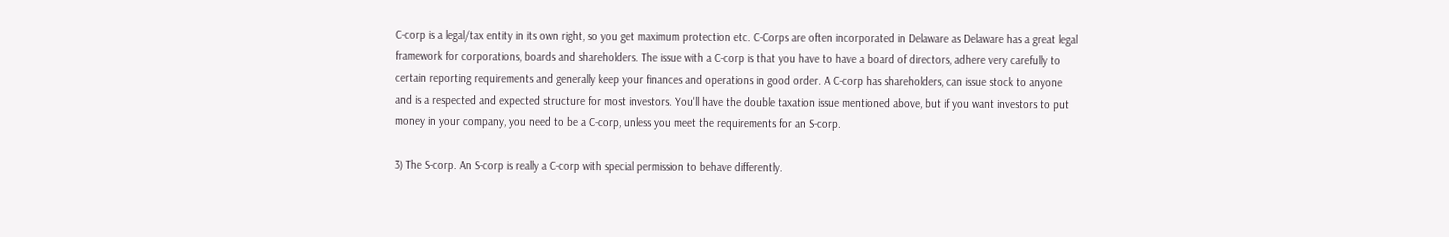C-corp is a legal/tax entity in its own right, so you get maximum protection etc. C-Corps are often incorporated in Delaware as Delaware has a great legal framework for corporations, boards and shareholders. The issue with a C-corp is that you have to have a board of directors, adhere very carefully to certain reporting requirements and generally keep your finances and operations in good order. A C-corp has shareholders, can issue stock to anyone and is a respected and expected structure for most investors. You'll have the double taxation issue mentioned above, but if you want investors to put money in your company, you need to be a C-corp, unless you meet the requirements for an S-corp.

3) The S-corp. An S-corp is really a C-corp with special permission to behave differently.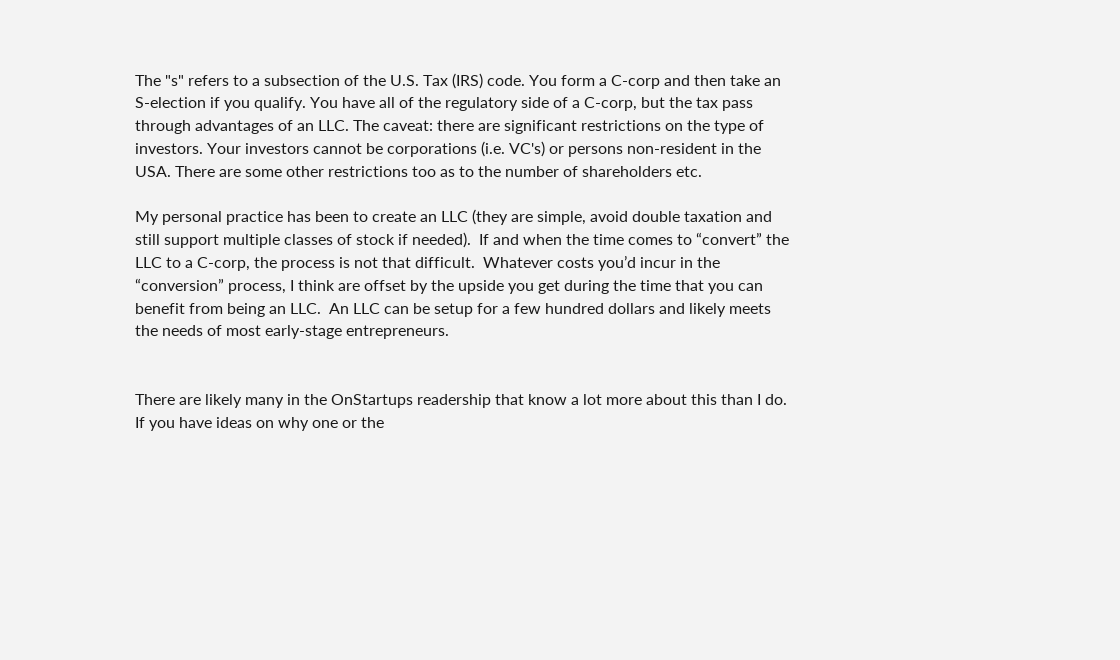The "s" refers to a subsection of the U.S. Tax (IRS) code. You form a C-corp and then take an S-election if you qualify. You have all of the regulatory side of a C-corp, but the tax pass through advantages of an LLC. The caveat: there are significant restrictions on the type of investors. Your investors cannot be corporations (i.e. VC's) or persons non-resident in the
USA. There are some other restrictions too as to the number of shareholders etc.

My personal practice has been to create an LLC (they are simple, avoid double taxation and still support multiple classes of stock if needed).  If and when the time comes to “convert” the LLC to a C-corp, the process is not that difficult.  Whatever costs you’d incur in the “conversion” process, I think are offset by the upside you get during the time that you can benefit from being an LLC.  An LLC can be setup for a few hundred dollars and likely meets the needs of most early-stage entrepreneurs.


There are likely many in the OnStartups readership that know a lot more about this than I do.  If you have ideas on why one or the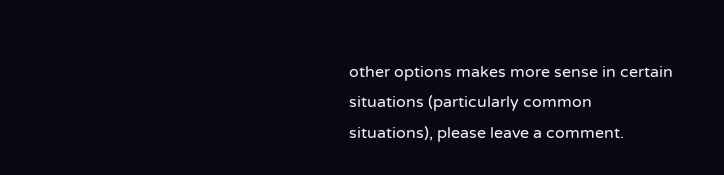other options makes more sense in certain situations (particularly common situations), please leave a comment.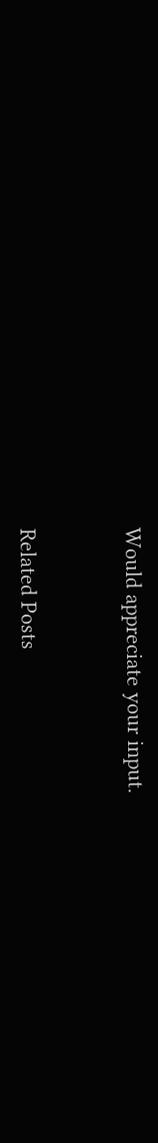Would appreciate your input.



Related Posts